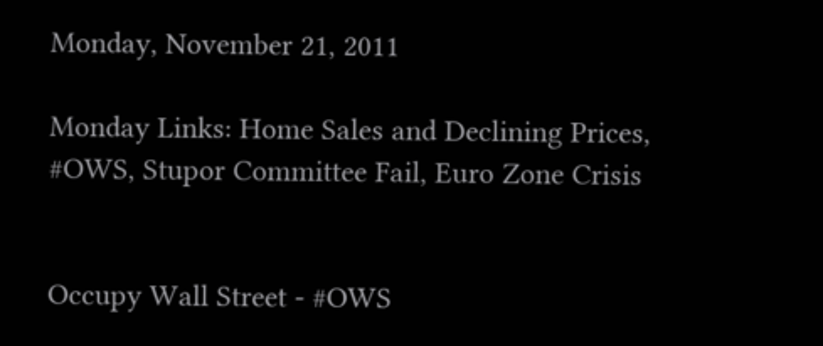Monday, November 21, 2011

Monday Links: Home Sales and Declining Prices, #OWS, Stupor Committee Fail, Euro Zone Crisis


Occupy Wall Street - #OWS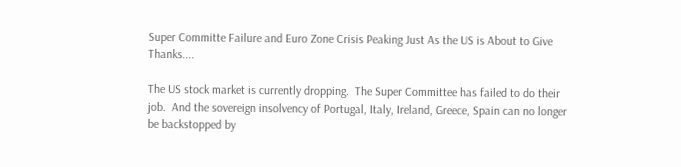Super Committe Failure and Euro Zone Crisis Peaking Just As the US is About to Give Thanks....

The US stock market is currently dropping.  The Super Committee has failed to do their job.  And the sovereign insolvency of Portugal, Italy, Ireland, Greece, Spain can no longer be backstopped by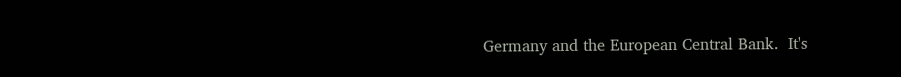Germany and the European Central Bank.  It's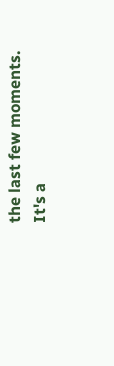the last few moments.   It's a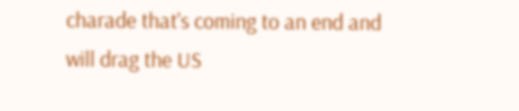charade that's coming to an end and will drag the US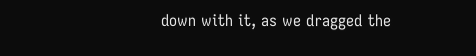down with it, as we dragged the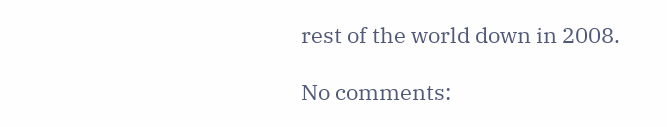rest of the world down in 2008.

No comments: